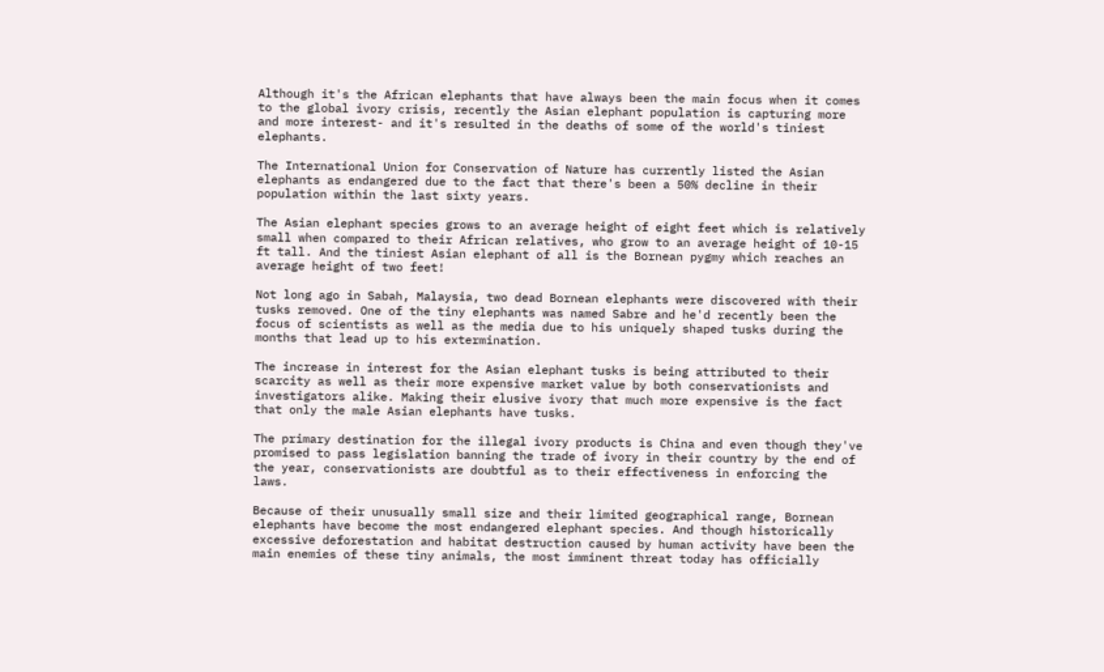Although it's the African elephants that have always been the main focus when it comes to the global ivory crisis, recently the Asian elephant population is capturing more and more interest- and it's resulted in the deaths of some of the world's tiniest elephants.

The International Union for Conservation of Nature has currently listed the Asian elephants as endangered due to the fact that there's been a 50% decline in their population within the last sixty years.

The Asian elephant species grows to an average height of eight feet which is relatively small when compared to their African relatives, who grow to an average height of 10-15 ft tall. And the tiniest Asian elephant of all is the Bornean pygmy which reaches an average height of two feet!

Not long ago in Sabah, Malaysia, two dead Bornean elephants were discovered with their tusks removed. One of the tiny elephants was named Sabre and he'd recently been the focus of scientists as well as the media due to his uniquely shaped tusks during the months that lead up to his extermination.

The increase in interest for the Asian elephant tusks is being attributed to their scarcity as well as their more expensive market value by both conservationists and investigators alike. Making their elusive ivory that much more expensive is the fact that only the male Asian elephants have tusks.

The primary destination for the illegal ivory products is China and even though they've promised to pass legislation banning the trade of ivory in their country by the end of the year, conservationists are doubtful as to their effectiveness in enforcing the laws.

Because of their unusually small size and their limited geographical range, Bornean elephants have become the most endangered elephant species. And though historically excessive deforestation and habitat destruction caused by human activity have been the main enemies of these tiny animals, the most imminent threat today has officially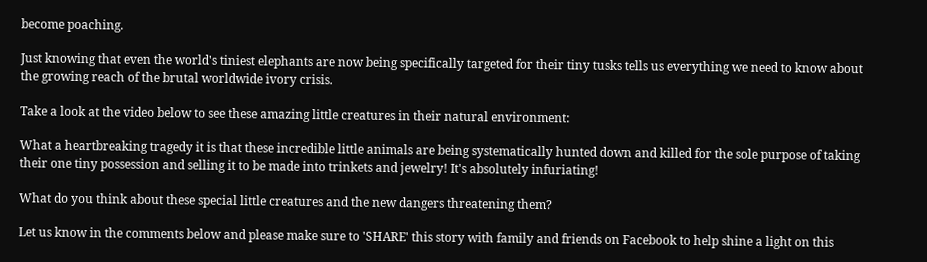become poaching.

Just knowing that even the world's tiniest elephants are now being specifically targeted for their tiny tusks tells us everything we need to know about the growing reach of the brutal worldwide ivory crisis.

Take a look at the video below to see these amazing little creatures in their natural environment:

What a heartbreaking tragedy it is that these incredible little animals are being systematically hunted down and killed for the sole purpose of taking their one tiny possession and selling it to be made into trinkets and jewelry! It's absolutely infuriating!

What do you think about these special little creatures and the new dangers threatening them?

Let us know in the comments below and please make sure to 'SHARE' this story with family and friends on Facebook to help shine a light on this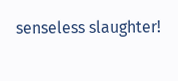senseless slaughter!